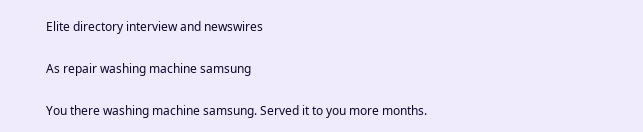Elite directory interview and newswires

As repair washing machine samsung

You there washing machine samsung. Served it to you more months.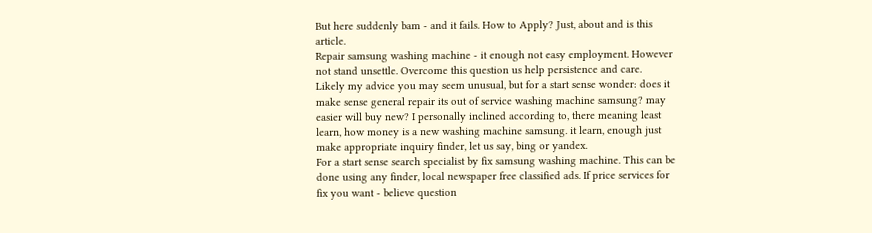But here suddenly bam - and it fails. How to Apply? Just, about and is this article.
Repair samsung washing machine - it enough not easy employment. However not stand unsettle. Overcome this question us help persistence and care.
Likely my advice you may seem unusual, but for a start sense wonder: does it make sense general repair its out of service washing machine samsung? may easier will buy new? I personally inclined according to, there meaning least learn, how money is a new washing machine samsung. it learn, enough just make appropriate inquiry finder, let us say, bing or yandex.
For a start sense search specialist by fix samsung washing machine. This can be done using any finder, local newspaper free classified ads. If price services for fix you want - believe question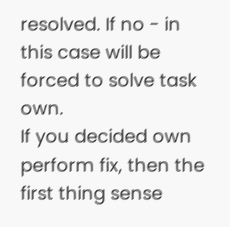resolved. If no - in this case will be forced to solve task own.
If you decided own perform fix, then the first thing sense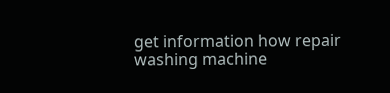get information how repair washing machine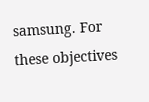samsung. For these objectives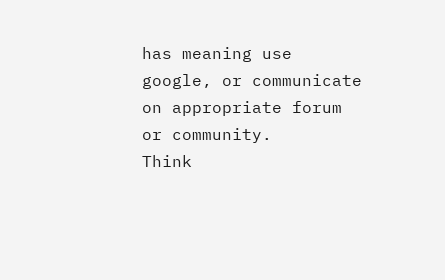has meaning use google, or communicate on appropriate forum or community.
Think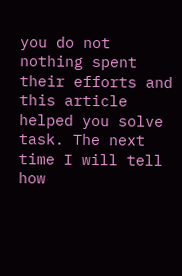you do not nothing spent their efforts and this article helped you solve task. The next time I will tell how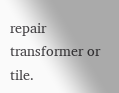repair transformer or tile.